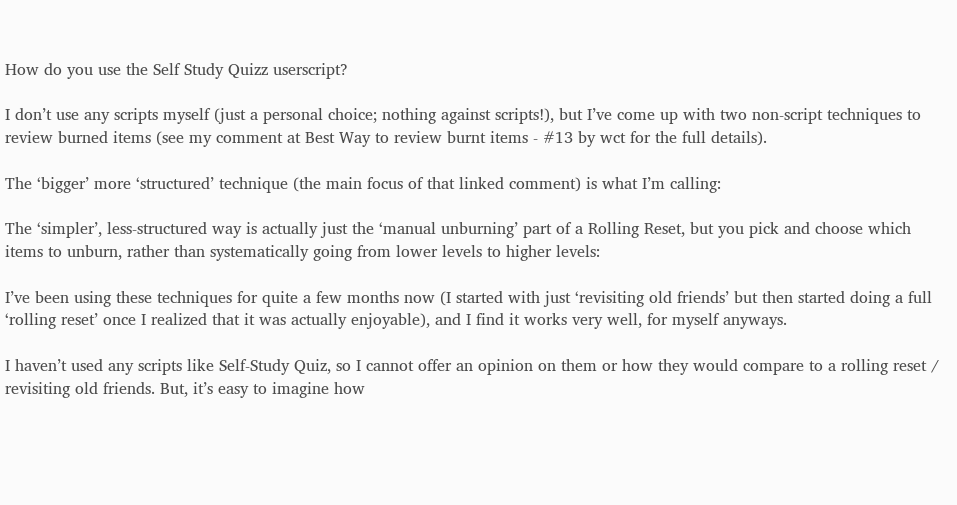How do you use the Self Study Quizz userscript?

I don’t use any scripts myself (just a personal choice; nothing against scripts!), but I’ve come up with two non-script techniques to review burned items (see my comment at Best Way to review burnt items - #13 by wct for the full details).

The ‘bigger’ more ‘structured’ technique (the main focus of that linked comment) is what I’m calling:

The ‘simpler’, less-structured way is actually just the ‘manual unburning’ part of a Rolling Reset, but you pick and choose which items to unburn, rather than systematically going from lower levels to higher levels:

I’ve been using these techniques for quite a few months now (I started with just ‘revisiting old friends’ but then started doing a full ‘rolling reset’ once I realized that it was actually enjoyable), and I find it works very well, for myself anyways.

I haven’t used any scripts like Self-Study Quiz, so I cannot offer an opinion on them or how they would compare to a rolling reset / revisiting old friends. But, it’s easy to imagine how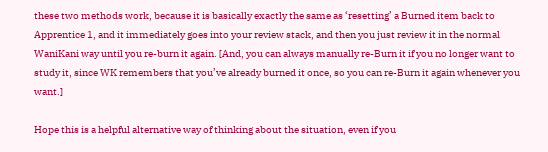these two methods work, because it is basically exactly the same as ‘resetting’ a Burned item back to Apprentice 1, and it immediately goes into your review stack, and then you just review it in the normal WaniKani way until you re-burn it again. [And, you can always manually re-Burn it if you no longer want to study it, since WK remembers that you’ve already burned it once, so you can re-Burn it again whenever you want.]

Hope this is a helpful alternative way of thinking about the situation, even if you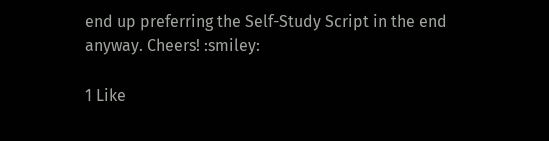end up preferring the Self-Study Script in the end anyway. Cheers! :smiley:

1 Like